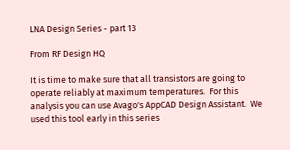LNA Design Series - part 13

From RF Design HQ

It is time to make sure that all transistors are going to operate reliably at maximum temperatures.  For this analysis you can use Avago's AppCAD Design Assistant.  We used this tool early in this series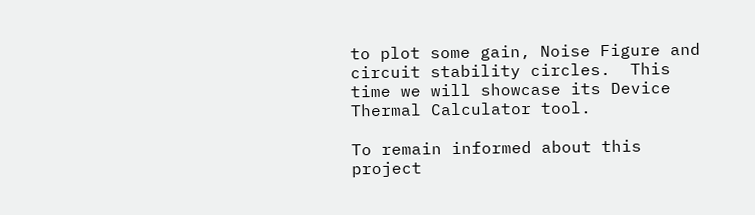to plot some gain, Noise Figure and circuit stability circles.  This time we will showcase its Device Thermal Calculator tool.

To remain informed about this project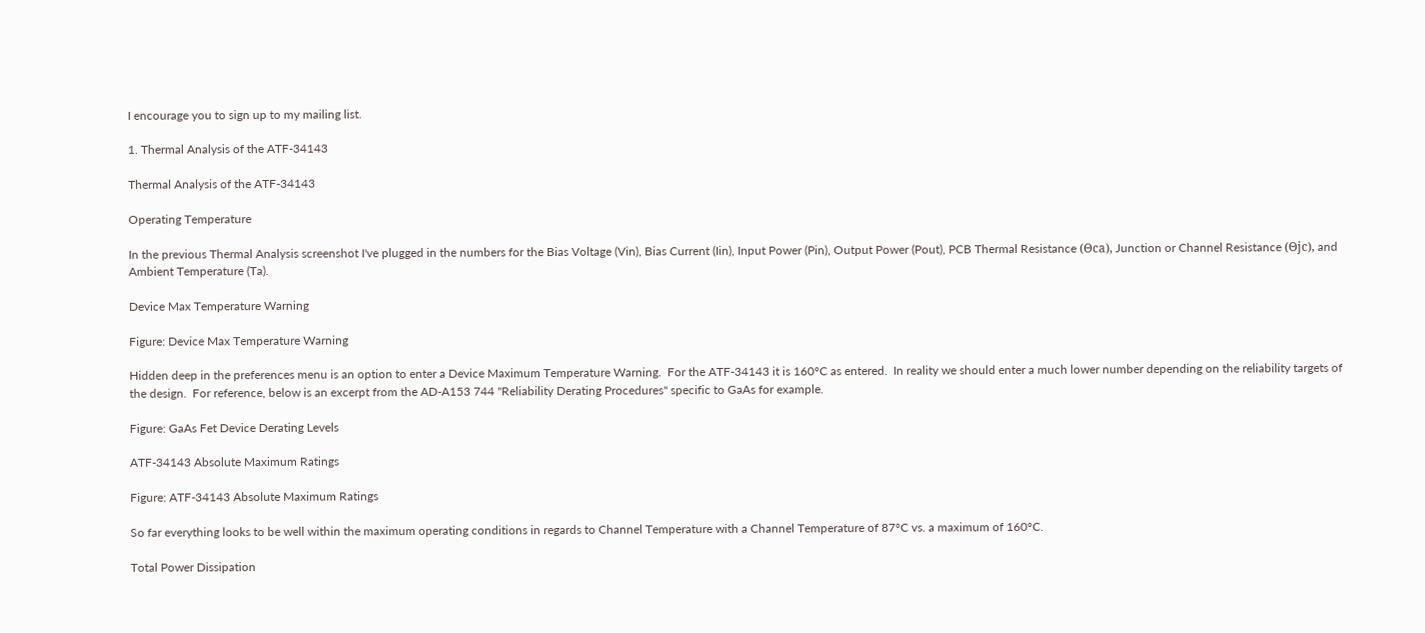I encourage you to sign up to my mailing list.

1. Thermal Analysis of the ATF-34143

Thermal Analysis of the ATF-34143

Operating Temperature

In the previous Thermal Analysis screenshot I've plugged in the numbers for the Bias Voltage (Vin), Bias Current (Iin), Input Power (Pin), Output Power (Pout), PCB Thermal Resistance (Θca), Junction or Channel Resistance (Θjc), and Ambient Temperature (Ta).

Device Max Temperature Warning

Figure: Device Max Temperature Warning

Hidden deep in the preferences menu is an option to enter a Device Maximum Temperature Warning.  For the ATF-34143 it is 160°C as entered.  In reality we should enter a much lower number depending on the reliability targets of the design.  For reference, below is an excerpt from the AD-A153 744 "Reliability Derating Procedures" specific to GaAs for example.

Figure: GaAs Fet Device Derating Levels

ATF-34143 Absolute Maximum Ratings

Figure: ATF-34143 Absolute Maximum Ratings

So far everything looks to be well within the maximum operating conditions in regards to Channel Temperature with a Channel Temperature of 87°C vs. a maximum of 160°C.

Total Power Dissipation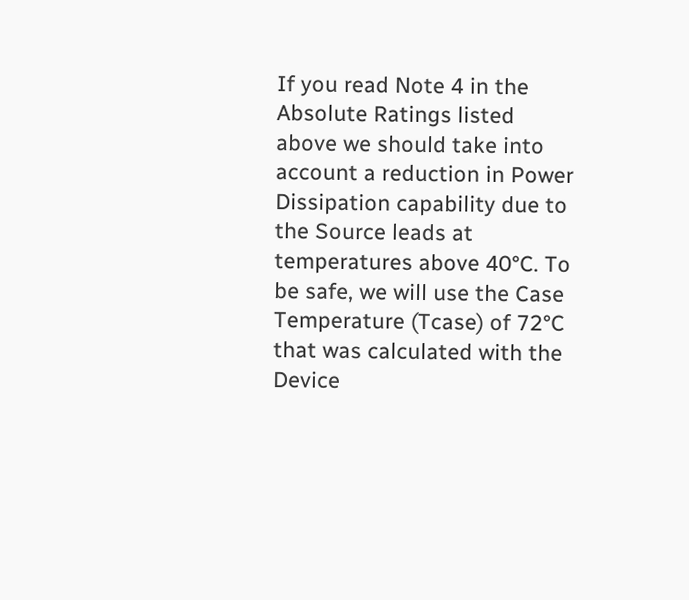If you read Note 4 in the Absolute Ratings listed above we should take into account a reduction in Power Dissipation capability due to the Source leads at temperatures above 40°C. To be safe, we will use the Case Temperature (Tcase) of 72°C that was calculated with the Device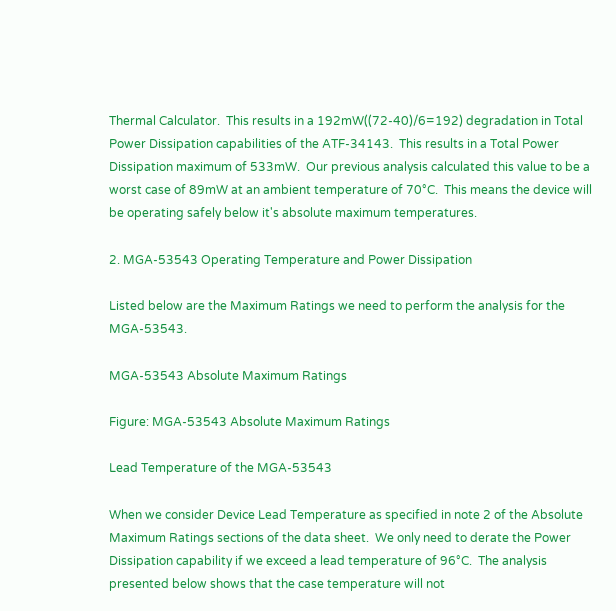Thermal Calculator.  This results in a 192mW((72-40)/6=192) degradation in Total Power Dissipation capabilities of the ATF-34143.  This results in a Total Power Dissipation maximum of 533mW.  Our previous analysis calculated this value to be a worst case of 89mW at an ambient temperature of 70°C.  This means the device will be operating safely below it's absolute maximum temperatures.

2. MGA-53543 Operating Temperature and Power Dissipation

Listed below are the Maximum Ratings we need to perform the analysis for the MGA-53543.

MGA-53543 Absolute Maximum Ratings

Figure: MGA-53543 Absolute Maximum Ratings

Lead Temperature of the MGA-53543

When we consider Device Lead Temperature as specified in note 2 of the Absolute Maximum Ratings sections of the data sheet.  We only need to derate the Power Dissipation capability if we exceed a lead temperature of 96°C.  The analysis presented below shows that the case temperature will not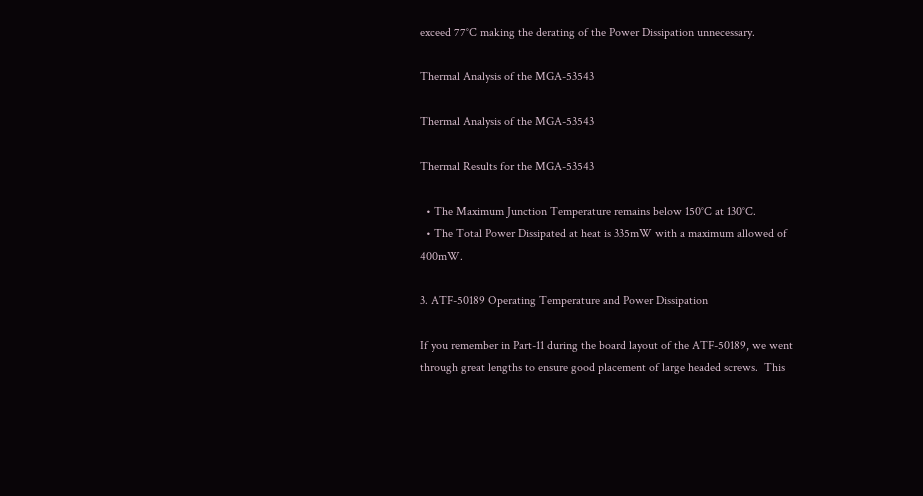exceed 77°C making the derating of the Power Dissipation unnecessary.

Thermal Analysis of the MGA-53543

Thermal Analysis of the MGA-53543

Thermal Results for the MGA-53543

  • The Maximum Junction Temperature remains below 150°C at 130°C.
  • The Total Power Dissipated at heat is 335mW with a maximum allowed of 400mW.

3. ATF-50189 Operating Temperature and Power Dissipation

If you remember in Part-11 during the board layout of the ATF-50189, we went through great lengths to ensure good placement of large headed screws.  This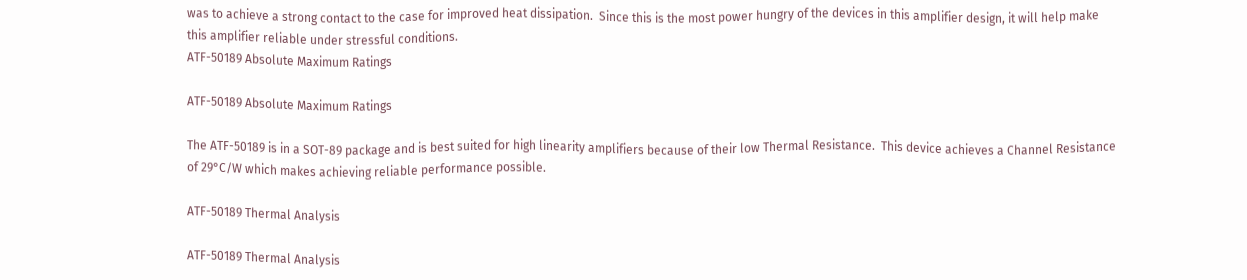was to achieve a strong contact to the case for improved heat dissipation.  Since this is the most power hungry of the devices in this amplifier design, it will help make this amplifier reliable under stressful conditions.
ATF-50189 Absolute Maximum Ratings

ATF-50189 Absolute Maximum Ratings

The ATF-50189 is in a SOT-89 package and is best suited for high linearity amplifiers because of their low Thermal Resistance.  This device achieves a Channel Resistance of 29°C/W which makes achieving reliable performance possible.

ATF-50189 Thermal Analysis

ATF-50189 Thermal Analysis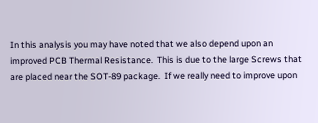In this analysis you may have noted that we also depend upon an improved PCB Thermal Resistance.  This is due to the large Screws that are placed near the SOT-89 package.  If we really need to improve upon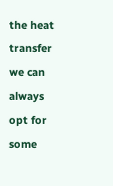the heat transfer we can always opt for some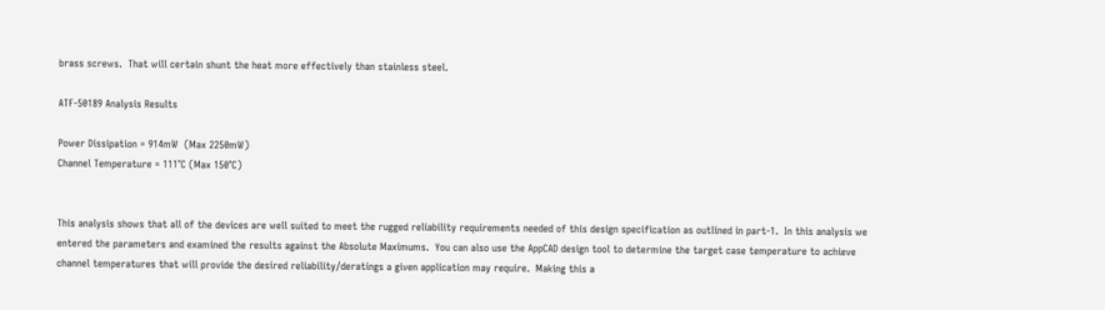brass screws.  That will certain shunt the heat more effectively than stainless steel.

ATF-50189 Analysis Results

Power Dissipation = 914mW  (Max 2250mW)
Channel Temperature = 111°C (Max 150°C)


This analysis shows that all of the devices are well suited to meet the rugged reliability requirements needed of this design specification as outlined in part-1.  In this analysis we entered the parameters and examined the results against the Absolute Maximums.  You can also use the AppCAD design tool to determine the target case temperature to achieve channel temperatures that will provide the desired reliability/deratings a given application may require.  Making this a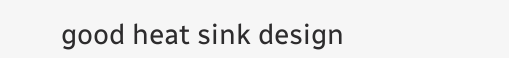good heat sink design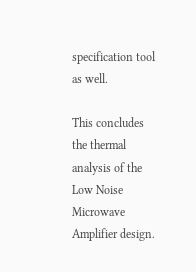specification tool as well.

This concludes the thermal analysis of the Low Noise Microwave Amplifier design.